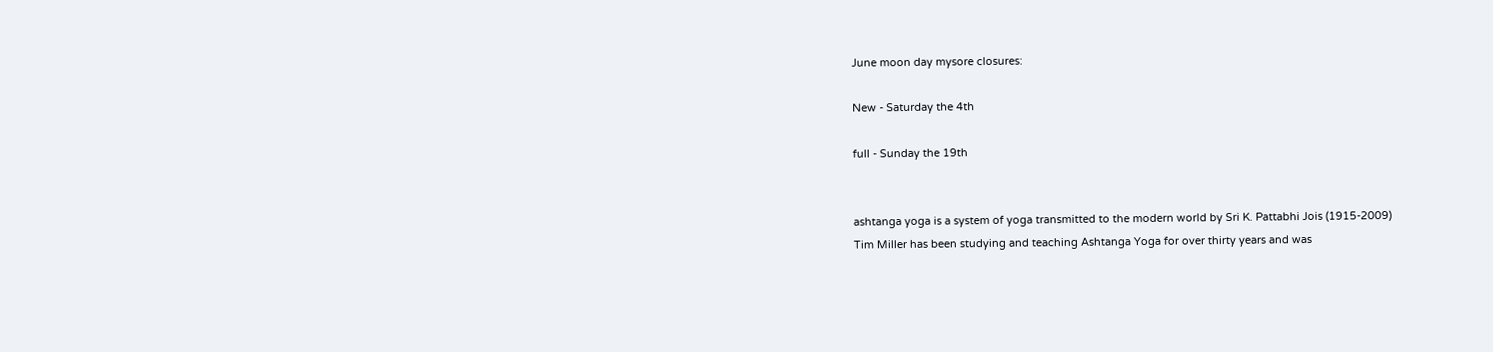June moon day mysore closures:

New - Saturday the 4th

full - Sunday the 19th


ashtanga yoga is a system of yoga transmitted to the modern world by Sri K. Pattabhi Jois (1915-2009)
Tim Miller has been studying and teaching Ashtanga Yoga for over thirty years and was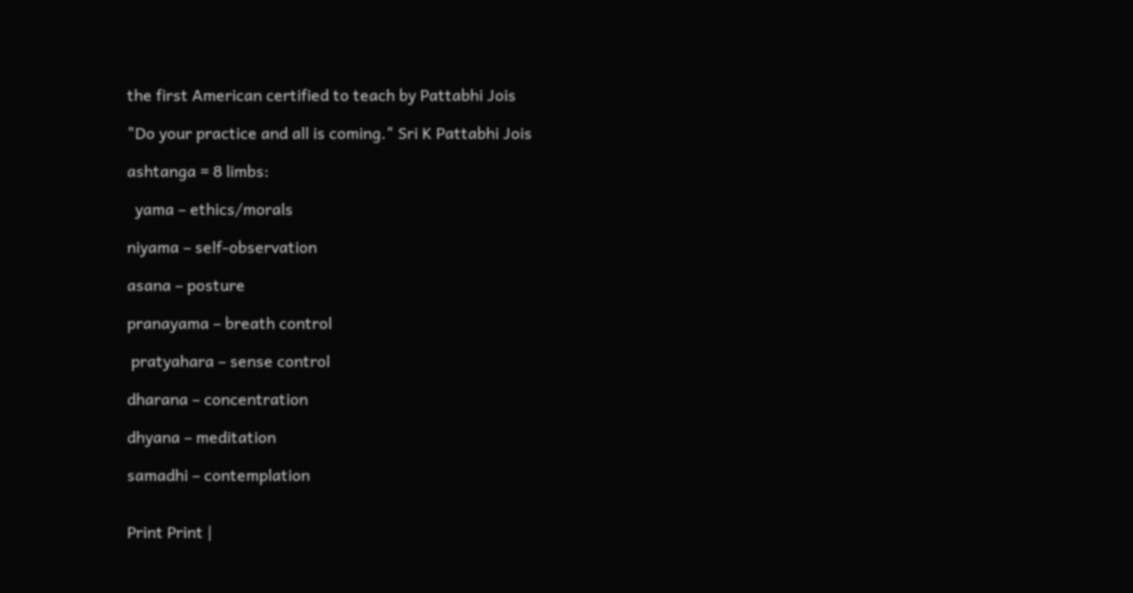the first American certified to teach by Pattabhi Jois

"Do your practice and all is coming." Sri K Pattabhi Jois

ashtanga = 8 limbs:

  yama – ethics/morals

niyama – self-observation

asana – posture

pranayama – breath control

 pratyahara – sense control

dharana – concentration

dhyana – meditation

samadhi – contemplation


Print Print |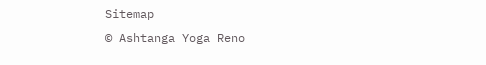Sitemap
© Ashtanga Yoga Reno